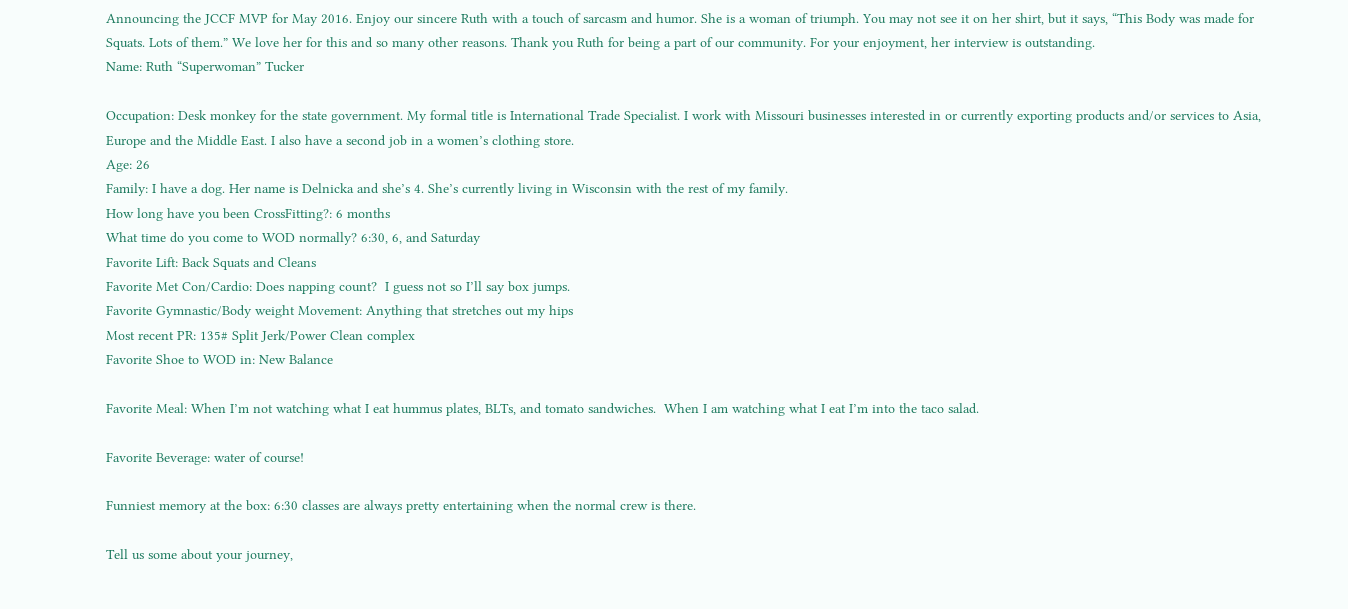Announcing the JCCF MVP for May 2016. Enjoy our sincere Ruth with a touch of sarcasm and humor. She is a woman of triumph. You may not see it on her shirt, but it says, “This Body was made for Squats. Lots of them.” We love her for this and so many other reasons. Thank you Ruth for being a part of our community. For your enjoyment, her interview is outstanding.
Name: Ruth “Superwoman” Tucker

Occupation: Desk monkey for the state government. My formal title is International Trade Specialist. I work with Missouri businesses interested in or currently exporting products and/or services to Asia, Europe and the Middle East. I also have a second job in a women’s clothing store.
Age: 26
Family: I have a dog. Her name is Delnicka and she’s 4. She’s currently living in Wisconsin with the rest of my family.
How long have you been CrossFitting?: 6 months
What time do you come to WOD normally? 6:30, 6, and Saturday
Favorite Lift: Back Squats and Cleans
Favorite Met Con/Cardio: Does napping count?  I guess not so I’ll say box jumps.
Favorite Gymnastic/Body weight Movement: Anything that stretches out my hips
Most recent PR: 135# Split Jerk/Power Clean complex
Favorite Shoe to WOD in: New Balance

Favorite Meal: When I’m not watching what I eat hummus plates, BLTs, and tomato sandwiches.  When I am watching what I eat I’m into the taco salad.

Favorite Beverage: water of course!

Funniest memory at the box: 6:30 classes are always pretty entertaining when the normal crew is there.

Tell us some about your journey,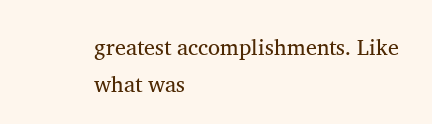greatest accomplishments. Like what was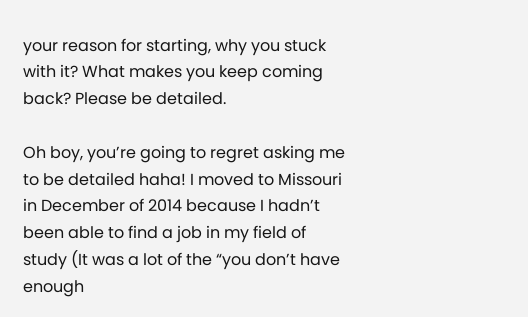your reason for starting, why you stuck with it? What makes you keep coming back? Please be detailed.

Oh boy, you’re going to regret asking me to be detailed haha! I moved to Missouri in December of 2014 because I hadn’t been able to find a job in my field of study (It was a lot of the “you don’t have enough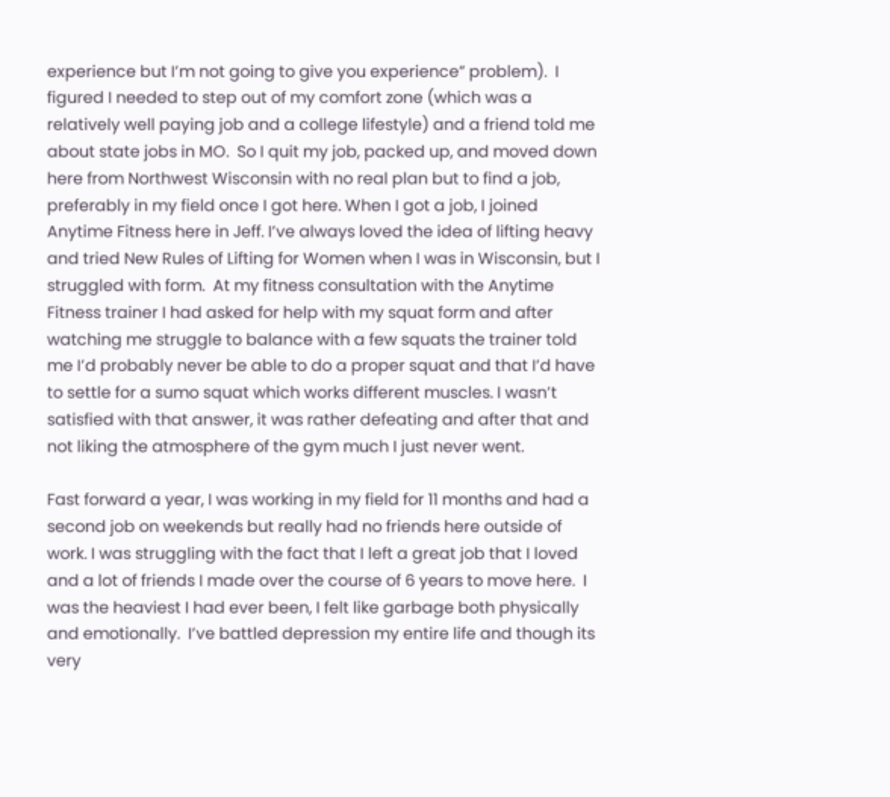experience but I’m not going to give you experience” problem).  I figured I needed to step out of my comfort zone (which was a relatively well paying job and a college lifestyle) and a friend told me about state jobs in MO.  So I quit my job, packed up, and moved down here from Northwest Wisconsin with no real plan but to find a job, preferably in my field once I got here. When I got a job, I joined Anytime Fitness here in Jeff. I’ve always loved the idea of lifting heavy and tried New Rules of Lifting for Women when I was in Wisconsin, but I struggled with form.  At my fitness consultation with the Anytime Fitness trainer I had asked for help with my squat form and after watching me struggle to balance with a few squats the trainer told me I’d probably never be able to do a proper squat and that I’d have to settle for a sumo squat which works different muscles. I wasn’t satisfied with that answer, it was rather defeating and after that and not liking the atmosphere of the gym much I just never went.

Fast forward a year, I was working in my field for 11 months and had a second job on weekends but really had no friends here outside of work. I was struggling with the fact that I left a great job that I loved and a lot of friends I made over the course of 6 years to move here.  I was the heaviest I had ever been, I felt like garbage both physically and emotionally.  I’ve battled depression my entire life and though its very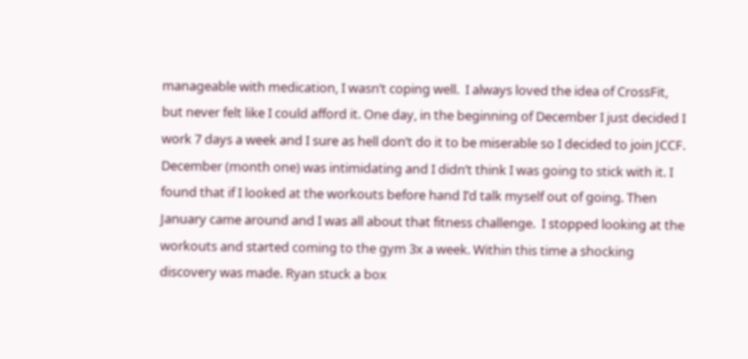manageable with medication, I wasn’t coping well.  I always loved the idea of CrossFit, but never felt like I could afford it. One day, in the beginning of December I just decided I work 7 days a week and I sure as hell don’t do it to be miserable so I decided to join JCCF. December (month one) was intimidating and I didn’t think I was going to stick with it. I found that if I looked at the workouts before hand I’d talk myself out of going. Then January came around and I was all about that fitness challenge.  I stopped looking at the workouts and started coming to the gym 3x a week. Within this time a shocking discovery was made. Ryan stuck a box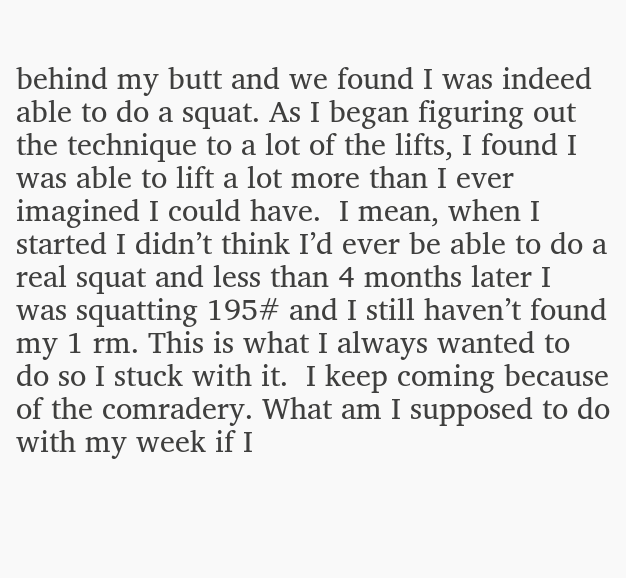behind my butt and we found I was indeed able to do a squat. As I began figuring out the technique to a lot of the lifts, I found I was able to lift a lot more than I ever imagined I could have.  I mean, when I started I didn’t think I’d ever be able to do a real squat and less than 4 months later I was squatting 195# and I still haven’t found my 1 rm. This is what I always wanted to do so I stuck with it.  I keep coming because of the comradery. What am I supposed to do with my week if I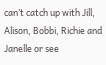can’t catch up with Jill, Alison, Bobbi, Richie and Janelle or see